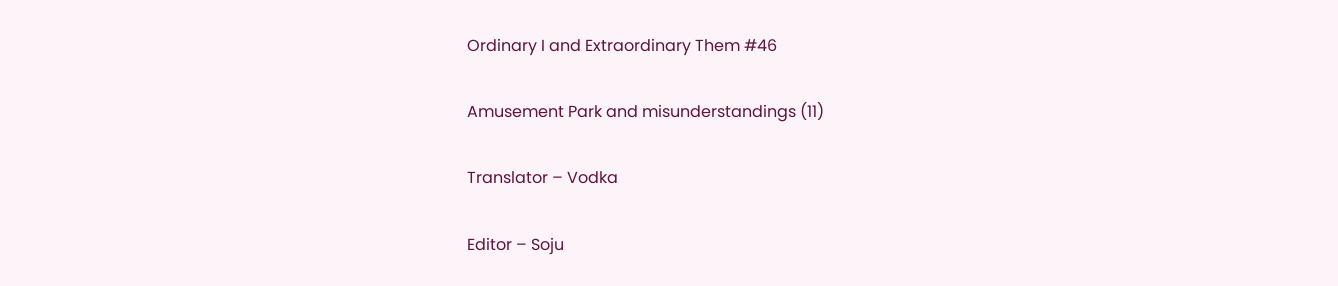Ordinary I and Extraordinary Them #46

Amusement Park and misunderstandings (11)

Translator – Vodka

Editor – Soju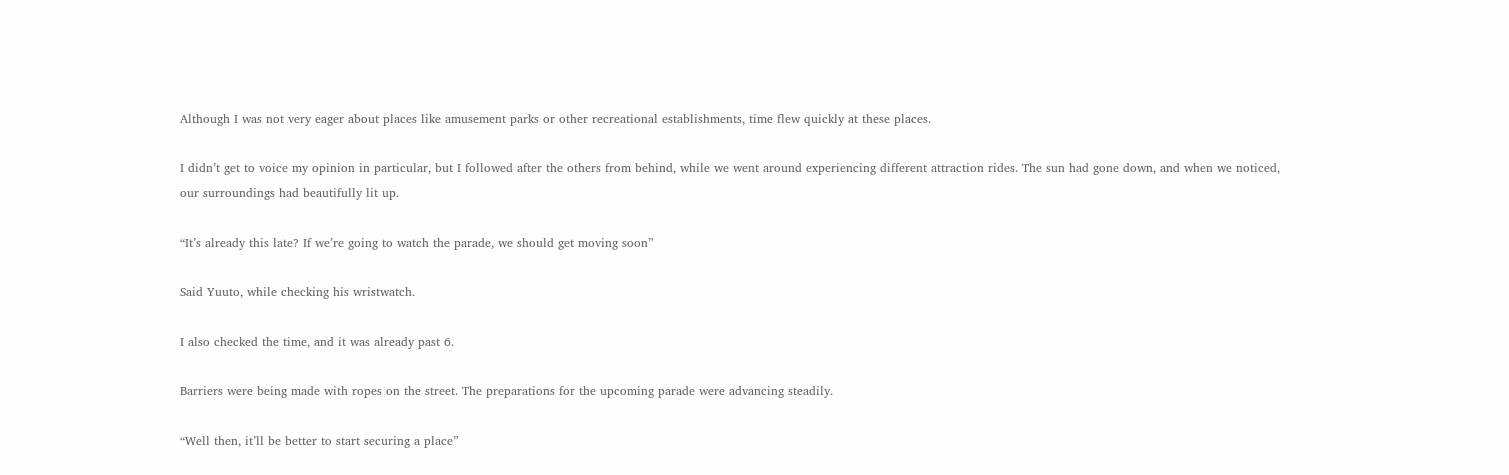Although I was not very eager about places like amusement parks or other recreational establishments, time flew quickly at these places.

I didn’t get to voice my opinion in particular, but I followed after the others from behind, while we went around experiencing different attraction rides. The sun had gone down, and when we noticed, our surroundings had beautifully lit up.

“It’s already this late? If we’re going to watch the parade, we should get moving soon”

Said Yuuto, while checking his wristwatch.

I also checked the time, and it was already past 6.

Barriers were being made with ropes on the street. The preparations for the upcoming parade were advancing steadily.

“Well then, it’ll be better to start securing a place”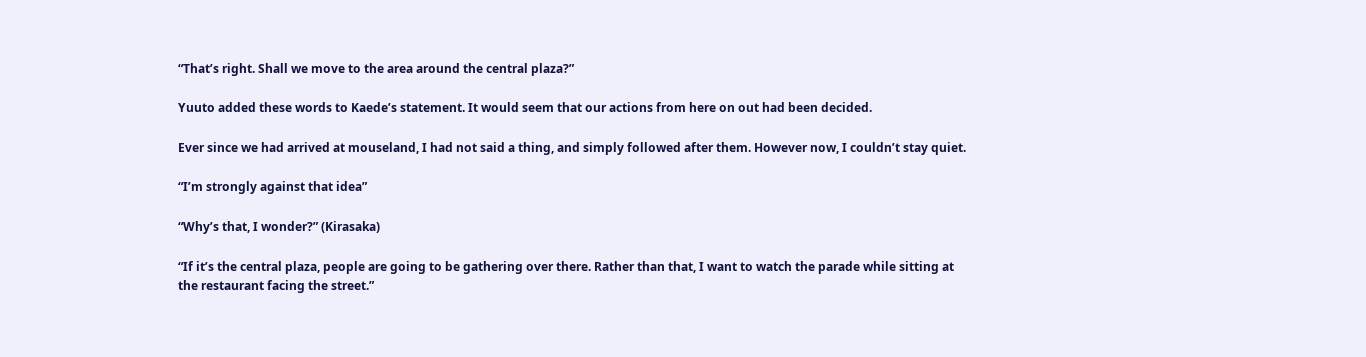“That’s right. Shall we move to the area around the central plaza?”

Yuuto added these words to Kaede’s statement. It would seem that our actions from here on out had been decided.

Ever since we had arrived at mouseland, I had not said a thing, and simply followed after them. However now, I couldn’t stay quiet.

“I’m strongly against that idea”

“Why’s that, I wonder?” (Kirasaka)

“If it’s the central plaza, people are going to be gathering over there. Rather than that, I want to watch the parade while sitting at the restaurant facing the street.”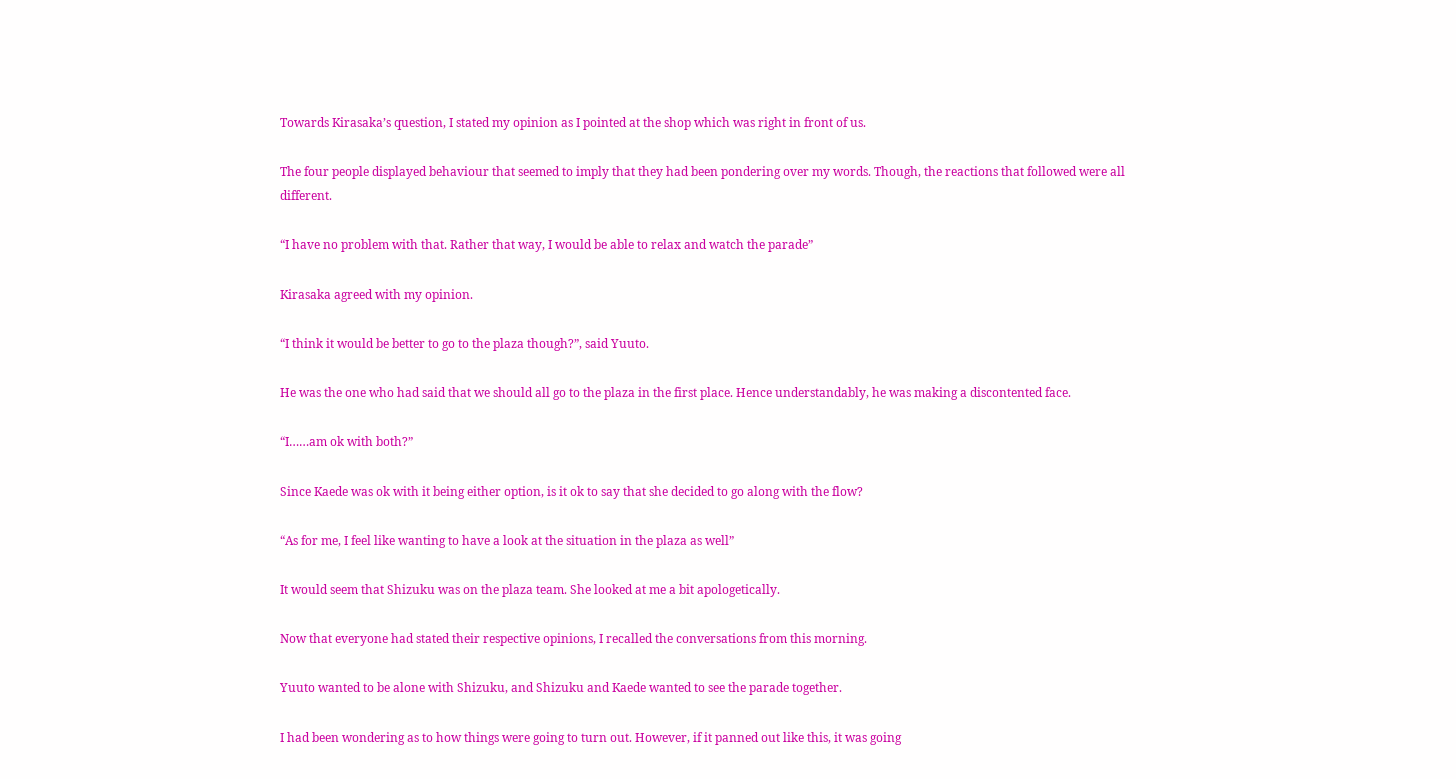Towards Kirasaka’s question, I stated my opinion as I pointed at the shop which was right in front of us.

The four people displayed behaviour that seemed to imply that they had been pondering over my words. Though, the reactions that followed were all different.

“I have no problem with that. Rather that way, I would be able to relax and watch the parade”

Kirasaka agreed with my opinion.

“I think it would be better to go to the plaza though?”, said Yuuto.

He was the one who had said that we should all go to the plaza in the first place. Hence understandably, he was making a discontented face.

“I……am ok with both?”

Since Kaede was ok with it being either option, is it ok to say that she decided to go along with the flow?

“As for me, I feel like wanting to have a look at the situation in the plaza as well”

It would seem that Shizuku was on the plaza team. She looked at me a bit apologetically.

Now that everyone had stated their respective opinions, I recalled the conversations from this morning.

Yuuto wanted to be alone with Shizuku, and Shizuku and Kaede wanted to see the parade together.

I had been wondering as to how things were going to turn out. However, if it panned out like this, it was going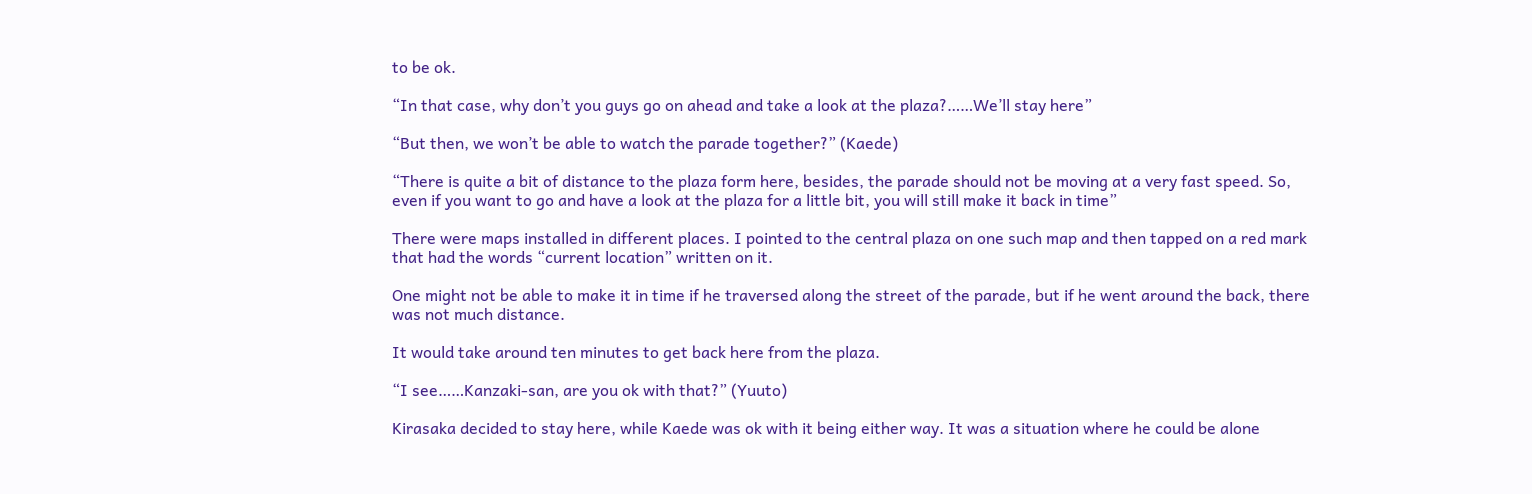to be ok.

“In that case, why don’t you guys go on ahead and take a look at the plaza?……We’ll stay here”

“But then, we won’t be able to watch the parade together?” (Kaede)

“There is quite a bit of distance to the plaza form here, besides, the parade should not be moving at a very fast speed. So, even if you want to go and have a look at the plaza for a little bit, you will still make it back in time”

There were maps installed in different places. I pointed to the central plaza on one such map and then tapped on a red mark that had the words “current location” written on it.

One might not be able to make it in time if he traversed along the street of the parade, but if he went around the back, there was not much distance.

It would take around ten minutes to get back here from the plaza.

“I see……Kanzaki-san, are you ok with that?” (Yuuto)

Kirasaka decided to stay here, while Kaede was ok with it being either way. It was a situation where he could be alone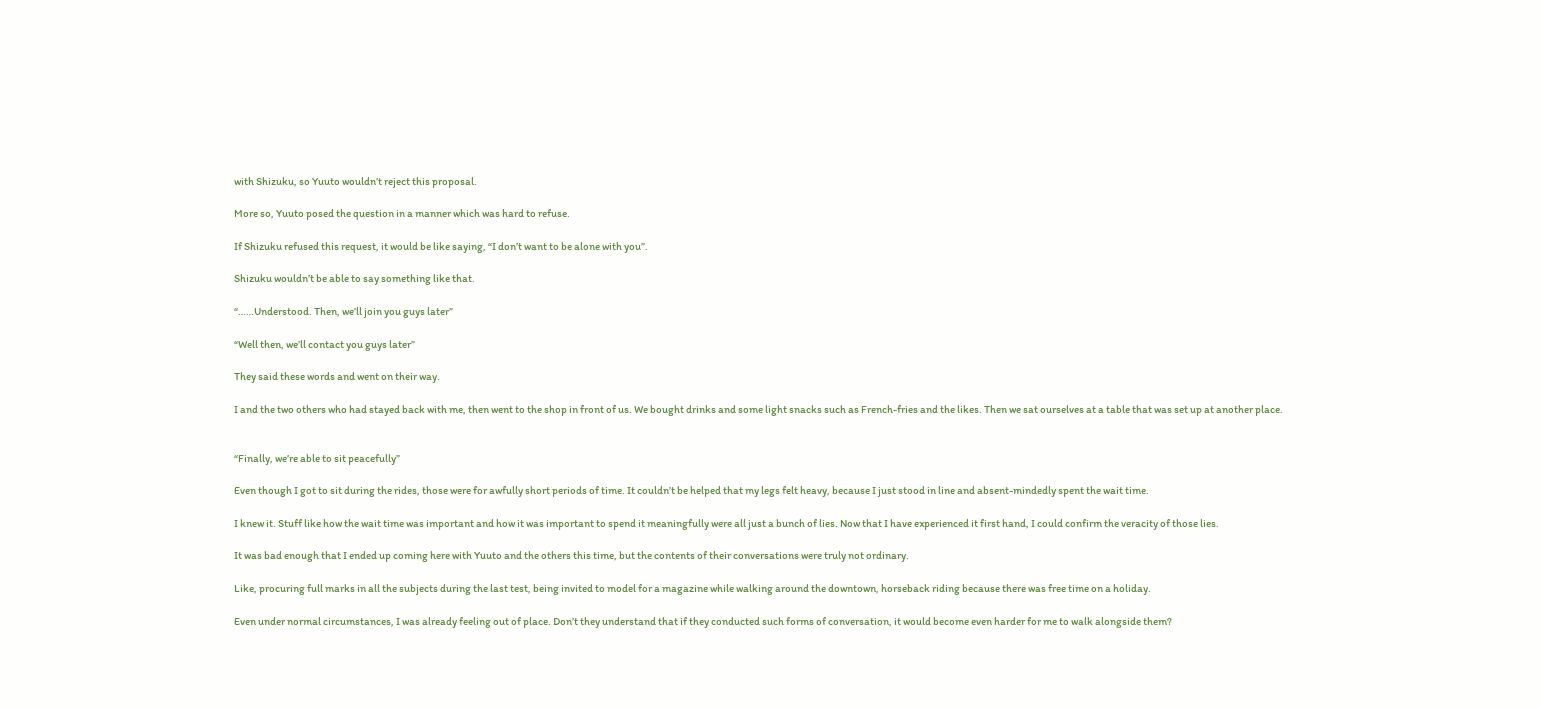with Shizuku, so Yuuto wouldn’t reject this proposal.

More so, Yuuto posed the question in a manner which was hard to refuse.

If Shizuku refused this request, it would be like saying, “I don’t want to be alone with you”.

Shizuku wouldn’t be able to say something like that.

“……Understood. Then, we’ll join you guys later”

“Well then, we’ll contact you guys later”

They said these words and went on their way.

I and the two others who had stayed back with me, then went to the shop in front of us. We bought drinks and some light snacks such as French-fries and the likes. Then we sat ourselves at a table that was set up at another place.


“Finally, we’re able to sit peacefully”

Even though I got to sit during the rides, those were for awfully short periods of time. It couldn’t be helped that my legs felt heavy, because I just stood in line and absent-mindedly spent the wait time.

I knew it. Stuff like how the wait time was important and how it was important to spend it meaningfully were all just a bunch of lies. Now that I have experienced it first hand, I could confirm the veracity of those lies.

It was bad enough that I ended up coming here with Yuuto and the others this time, but the contents of their conversations were truly not ordinary.

Like, procuring full marks in all the subjects during the last test, being invited to model for a magazine while walking around the downtown, horseback riding because there was free time on a holiday.

Even under normal circumstances, I was already feeling out of place. Don’t they understand that if they conducted such forms of conversation, it would become even harder for me to walk alongside them?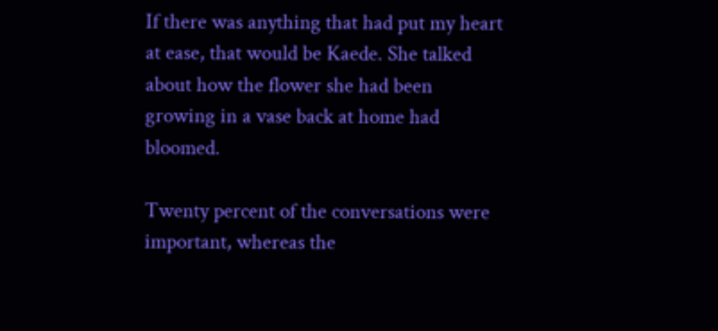If there was anything that had put my heart at ease, that would be Kaede. She talked about how the flower she had been growing in a vase back at home had bloomed.

Twenty percent of the conversations were important, whereas the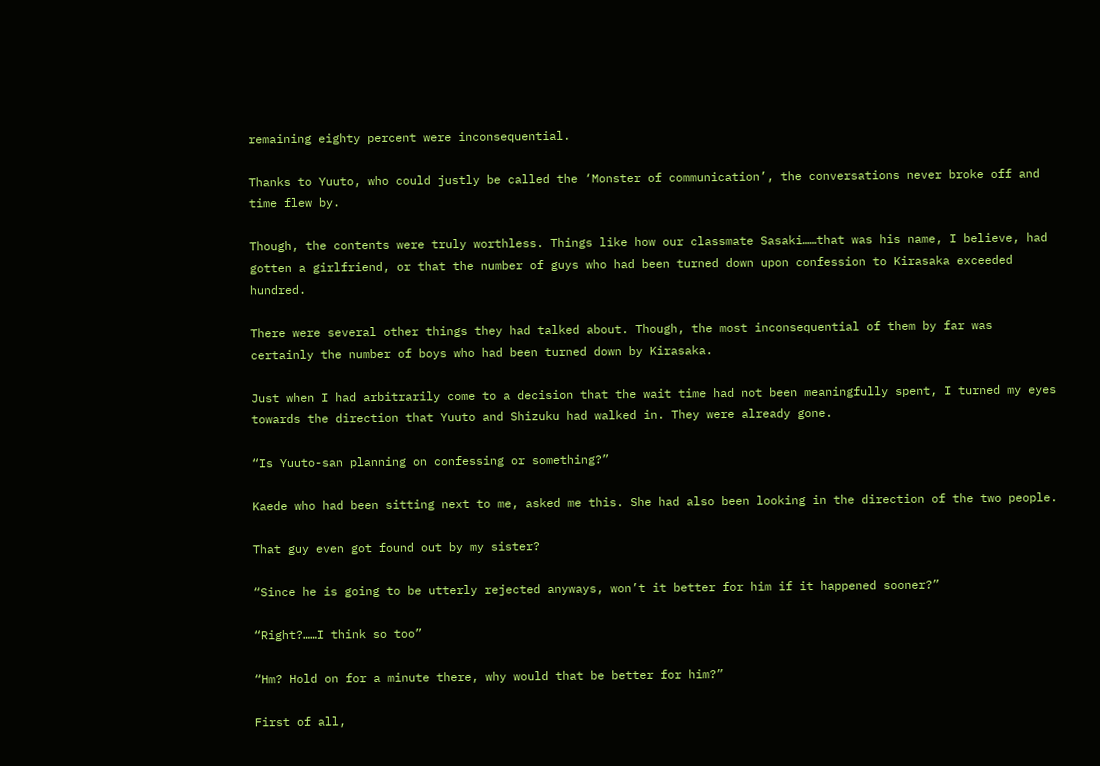remaining eighty percent were inconsequential.

Thanks to Yuuto, who could justly be called the ‘Monster of communication’, the conversations never broke off and time flew by.

Though, the contents were truly worthless. Things like how our classmate Sasaki……that was his name, I believe, had gotten a girlfriend, or that the number of guys who had been turned down upon confession to Kirasaka exceeded hundred.

There were several other things they had talked about. Though, the most inconsequential of them by far was certainly the number of boys who had been turned down by Kirasaka.

Just when I had arbitrarily come to a decision that the wait time had not been meaningfully spent, I turned my eyes towards the direction that Yuuto and Shizuku had walked in. They were already gone.

“Is Yuuto-san planning on confessing or something?”

Kaede who had been sitting next to me, asked me this. She had also been looking in the direction of the two people.

That guy even got found out by my sister?

“Since he is going to be utterly rejected anyways, won’t it better for him if it happened sooner?”

“Right?……I think so too”

“Hm? Hold on for a minute there, why would that be better for him?”

First of all,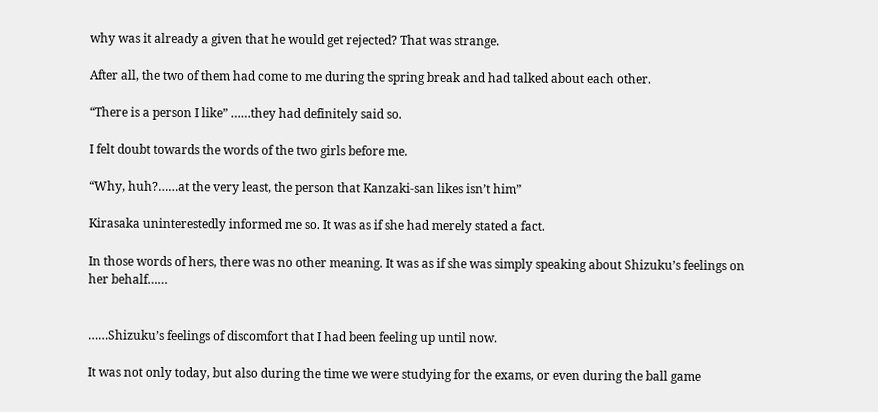why was it already a given that he would get rejected? That was strange.

After all, the two of them had come to me during the spring break and had talked about each other.

“There is a person I like” ……they had definitely said so.

I felt doubt towards the words of the two girls before me.

“Why, huh?……at the very least, the person that Kanzaki-san likes isn’t him”

Kirasaka uninterestedly informed me so. It was as if she had merely stated a fact.

In those words of hers, there was no other meaning. It was as if she was simply speaking about Shizuku’s feelings on her behalf……


……Shizuku’s feelings of discomfort that I had been feeling up until now.

It was not only today, but also during the time we were studying for the exams, or even during the ball game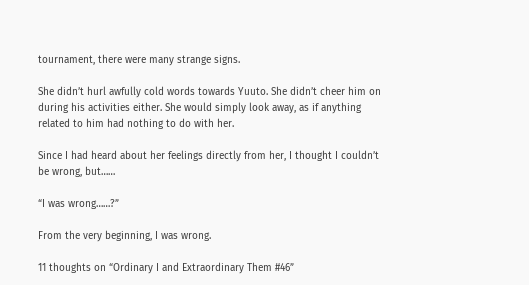tournament, there were many strange signs.

She didn’t hurl awfully cold words towards Yuuto. She didn’t cheer him on during his activities either. She would simply look away, as if anything related to him had nothing to do with her.

Since I had heard about her feelings directly from her, I thought I couldn’t be wrong, but……

“I was wrong……?”

From the very beginning, I was wrong.

11 thoughts on “Ordinary I and Extraordinary Them #46”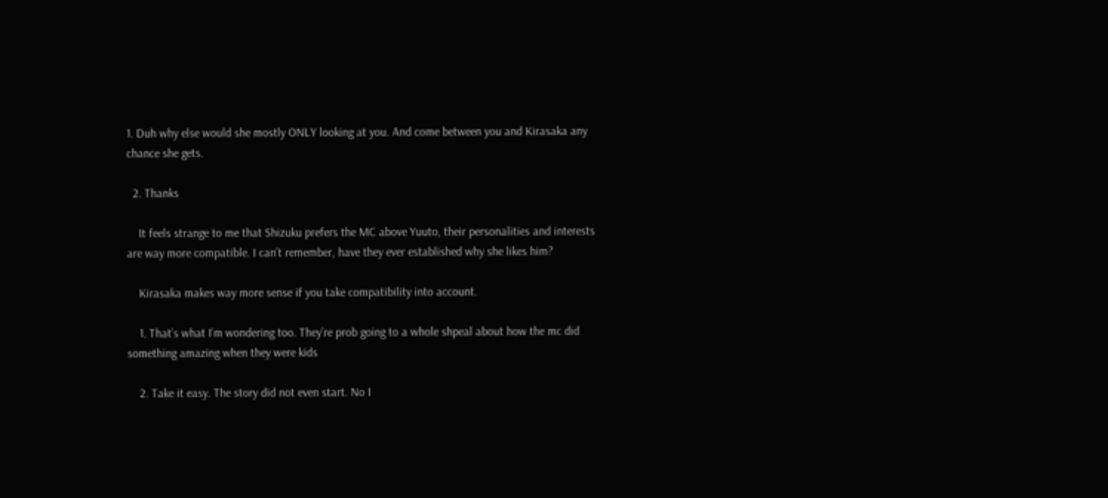1. Duh why else would she mostly ONLY looking at you. And come between you and Kirasaka any chance she gets.

  2. Thanks

    It feels strange to me that Shizuku prefers the MC above Yuuto, their personalities and interests are way more compatible. I can’t remember, have they ever established why she likes him?

    Kirasaka makes way more sense if you take compatibility into account.

    1. That’s what I’m wondering too. They’re prob going to a whole shpeal about how the mc did something amazing when they were kids

    2. Take it easy. The story did not even start. No I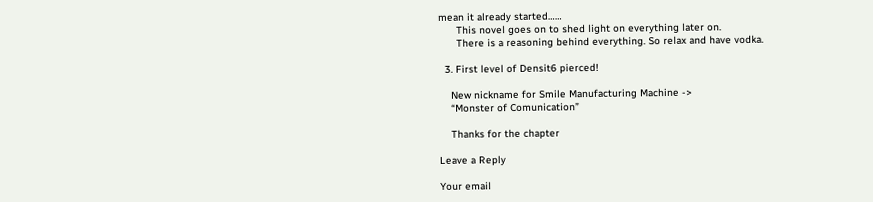mean it already started……
      This novel goes on to shed light on everything later on.
      There is a reasoning behind everything. So relax and have vodka.

  3. First level of Densit6 pierced!

    New nickname for Smile Manufacturing Machine ->
    “Monster of Comunication”

    Thanks for the chapter

Leave a Reply

Your email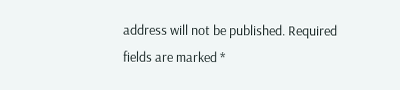address will not be published. Required fields are marked *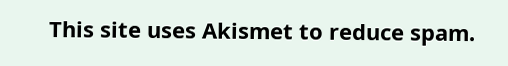This site uses Akismet to reduce spam.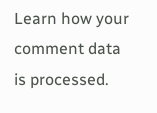Learn how your comment data is processed.